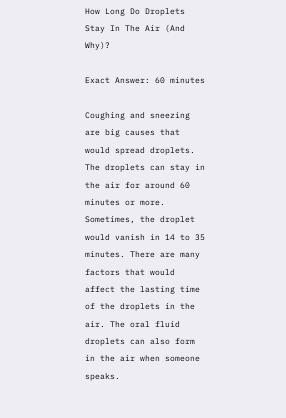How Long Do Droplets Stay In The Air (And Why)?

Exact Answer: 60 minutes

Coughing and sneezing are big causes that would spread droplets. The droplets can stay in the air for around 60 minutes or more. Sometimes, the droplet would vanish in 14 to 35 minutes. There are many factors that would affect the lasting time of the droplets in the air. The oral fluid droplets can also form in the air when someone speaks.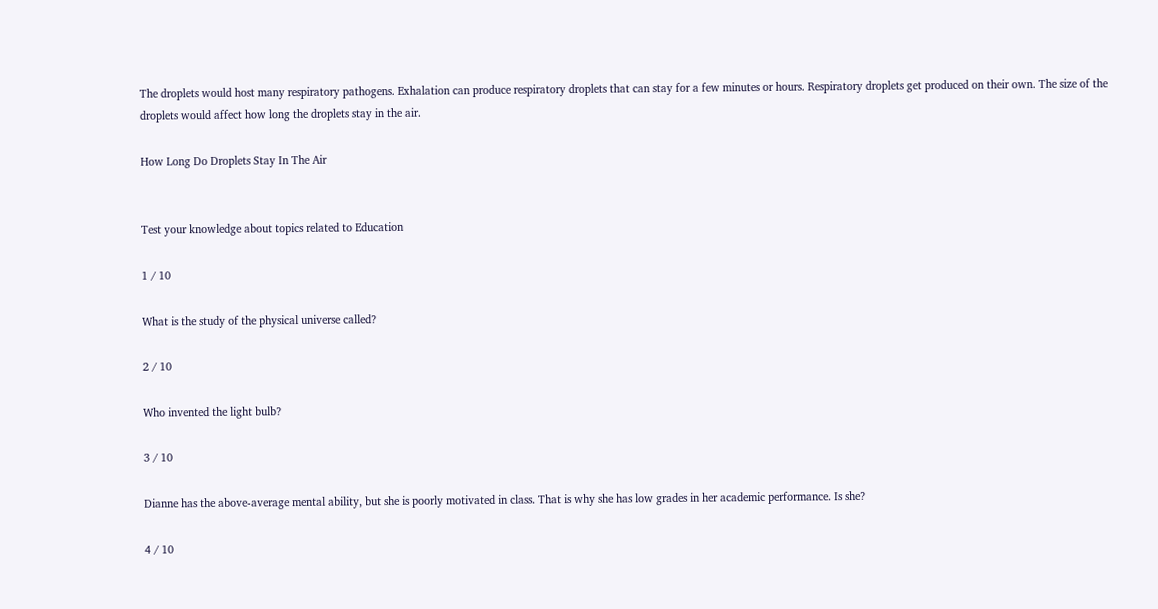The droplets would host many respiratory pathogens. Exhalation can produce respiratory droplets that can stay for a few minutes or hours. Respiratory droplets get produced on their own. The size of the droplets would affect how long the droplets stay in the air.

How Long Do Droplets Stay In The Air


Test your knowledge about topics related to Education

1 / 10

What is the study of the physical universe called?

2 / 10

Who invented the light bulb?

3 / 10

Dianne has the above-average mental ability, but she is poorly motivated in class. That is why she has low grades in her academic performance. Is she?

4 / 10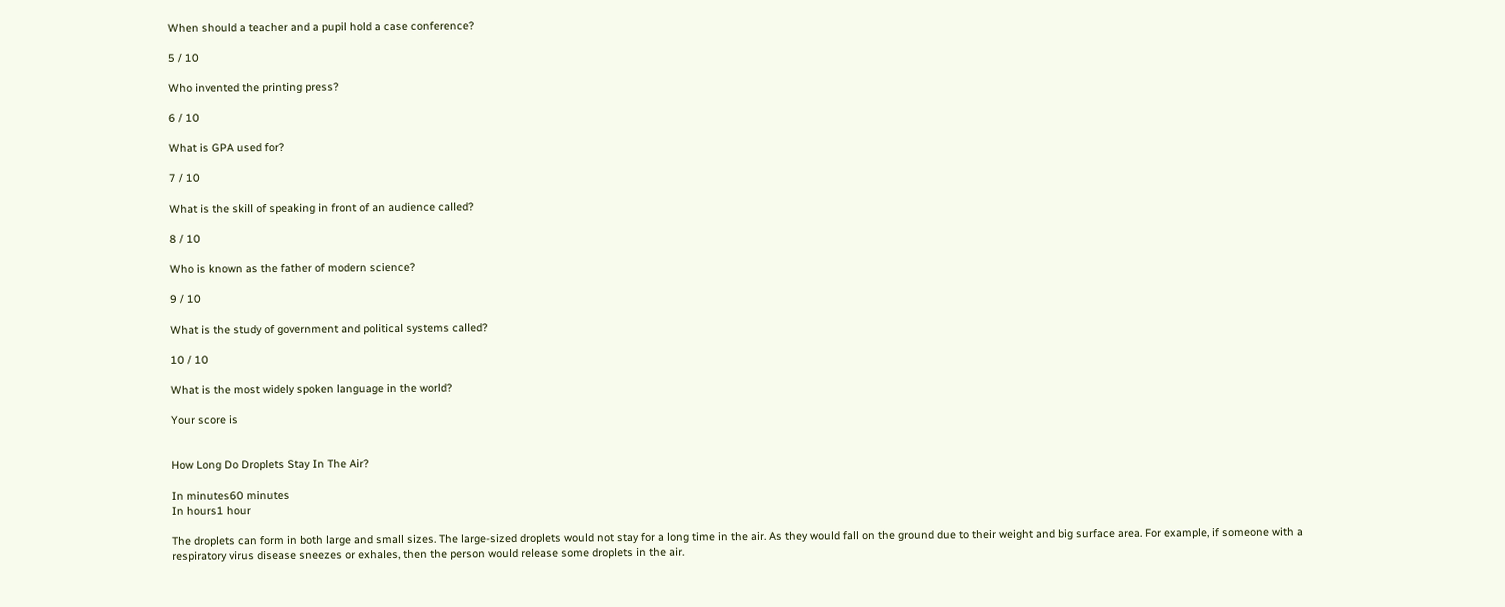When should a teacher and a pupil hold a case conference?

5 / 10

Who invented the printing press?

6 / 10

What is GPA used for?

7 / 10

What is the skill of speaking in front of an audience called?

8 / 10

Who is known as the father of modern science?

9 / 10

What is the study of government and political systems called?

10 / 10

What is the most widely spoken language in the world?

Your score is


How Long Do Droplets Stay In The Air?

In minutes60 minutes
In hours1 hour

The droplets can form in both large and small sizes. The large-sized droplets would not stay for a long time in the air. As they would fall on the ground due to their weight and big surface area. For example, if someone with a respiratory virus disease sneezes or exhales, then the person would release some droplets in the air.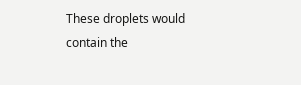These droplets would contain the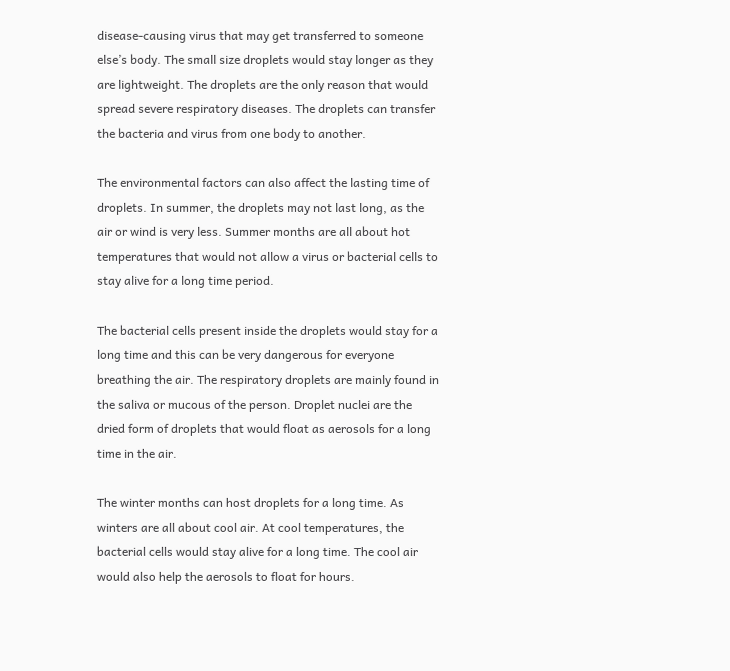disease-causing virus that may get transferred to someone else’s body. The small size droplets would stay longer as they are lightweight. The droplets are the only reason that would spread severe respiratory diseases. The droplets can transfer the bacteria and virus from one body to another.

The environmental factors can also affect the lasting time of droplets. In summer, the droplets may not last long, as the air or wind is very less. Summer months are all about hot temperatures that would not allow a virus or bacterial cells to stay alive for a long time period.

The bacterial cells present inside the droplets would stay for a long time and this can be very dangerous for everyone breathing the air. The respiratory droplets are mainly found in the saliva or mucous of the person. Droplet nuclei are the dried form of droplets that would float as aerosols for a long time in the air.

The winter months can host droplets for a long time. As winters are all about cool air. At cool temperatures, the bacterial cells would stay alive for a long time. The cool air would also help the aerosols to float for hours.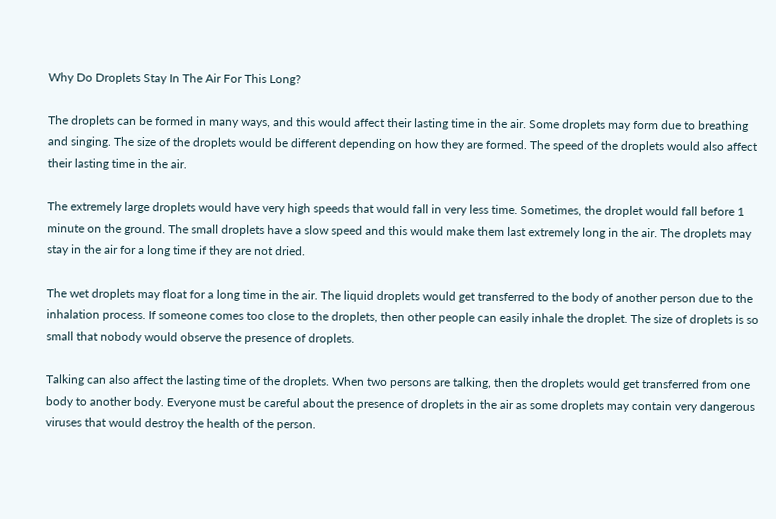Why Do Droplets Stay In The Air For This Long?

The droplets can be formed in many ways, and this would affect their lasting time in the air. Some droplets may form due to breathing and singing. The size of the droplets would be different depending on how they are formed. The speed of the droplets would also affect their lasting time in the air.

The extremely large droplets would have very high speeds that would fall in very less time. Sometimes, the droplet would fall before 1 minute on the ground. The small droplets have a slow speed and this would make them last extremely long in the air. The droplets may stay in the air for a long time if they are not dried.

The wet droplets may float for a long time in the air. The liquid droplets would get transferred to the body of another person due to the inhalation process. If someone comes too close to the droplets, then other people can easily inhale the droplet. The size of droplets is so small that nobody would observe the presence of droplets.

Talking can also affect the lasting time of the droplets. When two persons are talking, then the droplets would get transferred from one body to another body. Everyone must be careful about the presence of droplets in the air as some droplets may contain very dangerous viruses that would destroy the health of the person.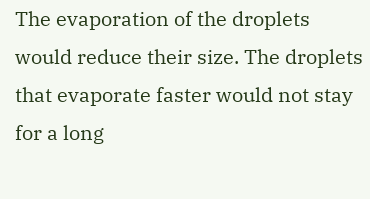The evaporation of the droplets would reduce their size. The droplets that evaporate faster would not stay for a long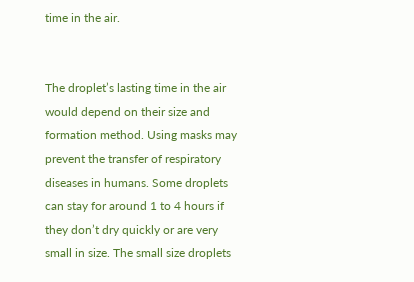time in the air.


The droplet’s lasting time in the air would depend on their size and formation method. Using masks may prevent the transfer of respiratory diseases in humans. Some droplets can stay for around 1 to 4 hours if they don’t dry quickly or are very small in size. The small size droplets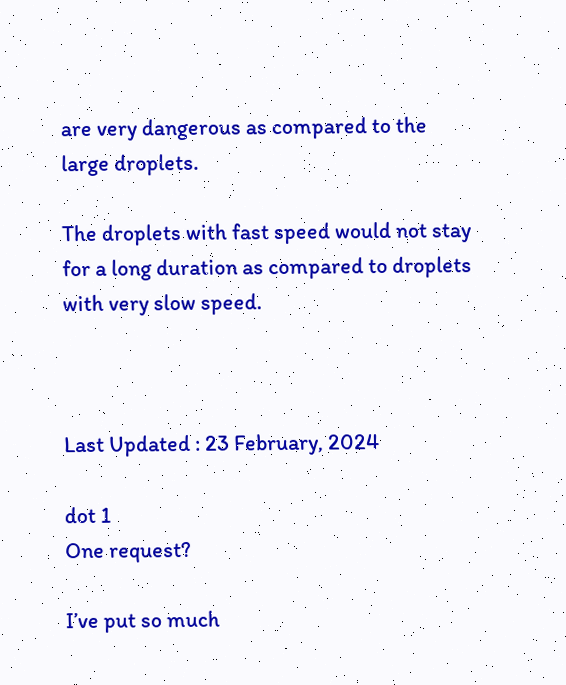are very dangerous as compared to the large droplets.

The droplets with fast speed would not stay for a long duration as compared to droplets with very slow speed.



Last Updated : 23 February, 2024

dot 1
One request?

I’ve put so much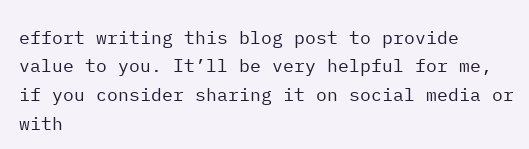effort writing this blog post to provide value to you. It’ll be very helpful for me, if you consider sharing it on social media or with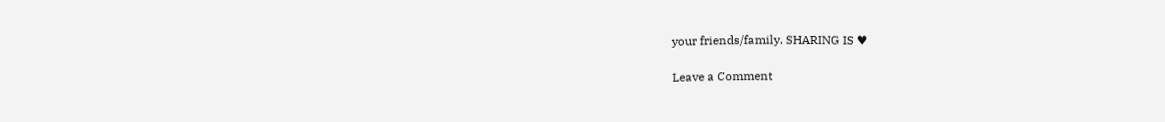your friends/family. SHARING IS ♥

Leave a Comment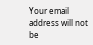Your email address will not be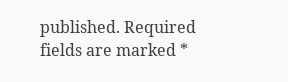published. Required fields are marked *